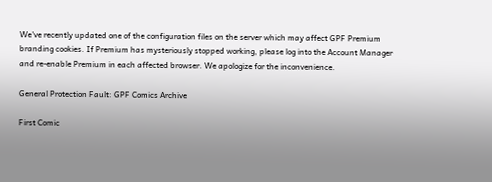We've recently updated one of the configuration files on the server which may affect GPF Premium branding cookies. If Premium has mysteriously stopped working, please log into the Account Manager and re-enable Premium in each affected browser. We apologize for the inconvenience.

General Protection Fault: GPF Comics Archive

First Comic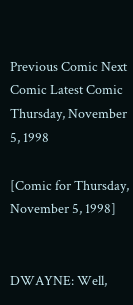Previous Comic Next Comic Latest Comic Thursday, November 5, 1998

[Comic for Thursday, November 5, 1998]


DWAYNE: Well,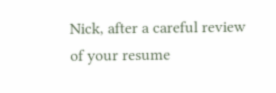Nick, after a careful review of your resume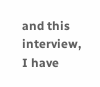and this interview, I have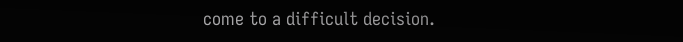come to a difficult decision.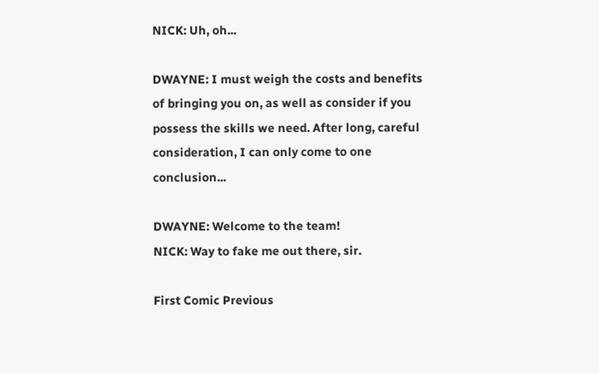NICK: Uh, oh...

DWAYNE: I must weigh the costs and benefits of bringing you on, as well as consider if you possess the skills we need. After long, careful consideration, I can only come to one conclusion...

DWAYNE: Welcome to the team!
NICK: Way to fake me out there, sir.

First Comic Previous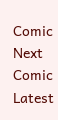Comic Next Comic Latest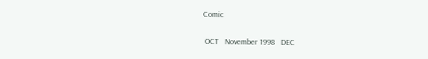Comic

 OCT   November 1998   DEC